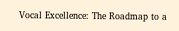Vocal Excellence: The Roadmap to a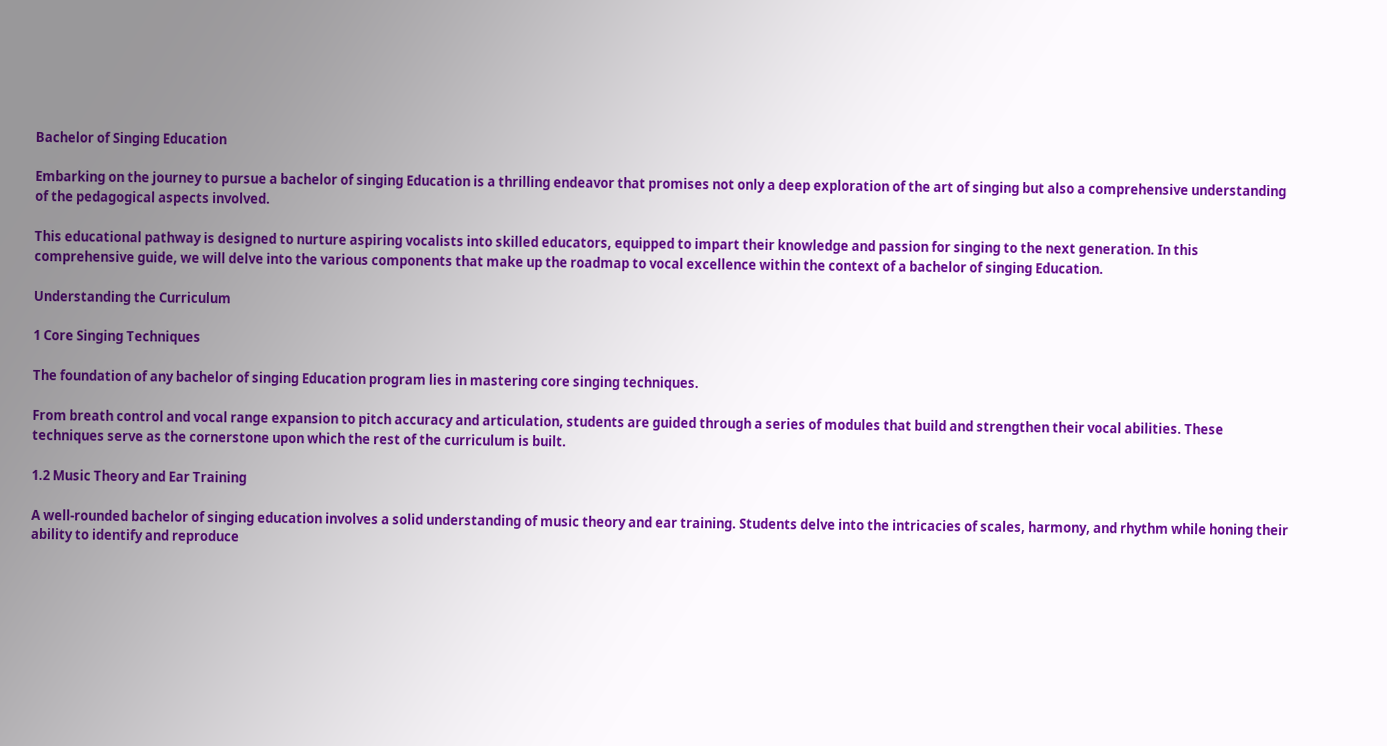Bachelor of Singing Education

Embarking on the journey to pursue a bachelor of singing Education is a thrilling endeavor that promises not only a deep exploration of the art of singing but also a comprehensive understanding of the pedagogical aspects involved.

This educational pathway is designed to nurture aspiring vocalists into skilled educators, equipped to impart their knowledge and passion for singing to the next generation. In this comprehensive guide, we will delve into the various components that make up the roadmap to vocal excellence within the context of a bachelor of singing Education.

Understanding the Curriculum

1 Core Singing Techniques

The foundation of any bachelor of singing Education program lies in mastering core singing techniques.

From breath control and vocal range expansion to pitch accuracy and articulation, students are guided through a series of modules that build and strengthen their vocal abilities. These techniques serve as the cornerstone upon which the rest of the curriculum is built.

1.2 Music Theory and Ear Training

A well-rounded bachelor of singing education involves a solid understanding of music theory and ear training. Students delve into the intricacies of scales, harmony, and rhythm while honing their ability to identify and reproduce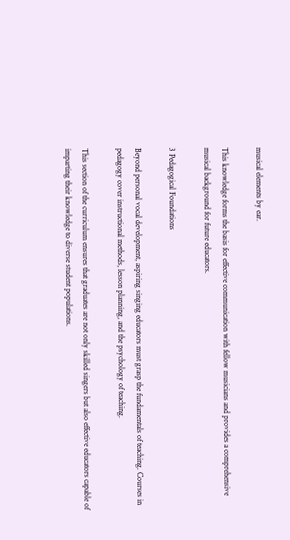musical elements by ear.

This knowledge forms the basis for effective communication with fellow musicians and provides a comprehensive musical background for future educators.

3 Pedagogical Foundations

Beyond personal vocal development, aspiring singing educators must grasp the fundamentals of teaching. Courses in pedagogy cover instructional methods, lesson planning, and the psychology of teaching.

This section of the curriculum ensures that graduates are not only skilled singers but also effective educators capable of imparting their knowledge to diverse student populations.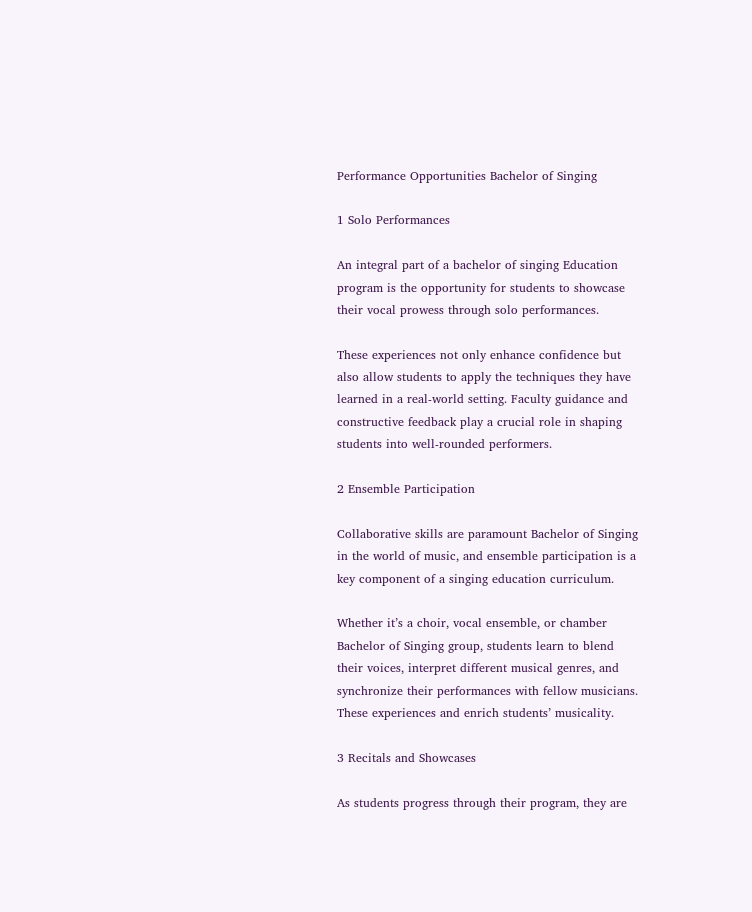Performance Opportunities Bachelor of Singing

1 Solo Performances

An integral part of a bachelor of singing Education program is the opportunity for students to showcase their vocal prowess through solo performances.

These experiences not only enhance confidence but also allow students to apply the techniques they have learned in a real-world setting. Faculty guidance and constructive feedback play a crucial role in shaping students into well-rounded performers.

2 Ensemble Participation

Collaborative skills are paramount Bachelor of Singing in the world of music, and ensemble participation is a key component of a singing education curriculum.

Whether it’s a choir, vocal ensemble, or chamber Bachelor of Singing group, students learn to blend their voices, interpret different musical genres, and synchronize their performances with fellow musicians. These experiences and enrich students’ musicality.

3 Recitals and Showcases

As students progress through their program, they are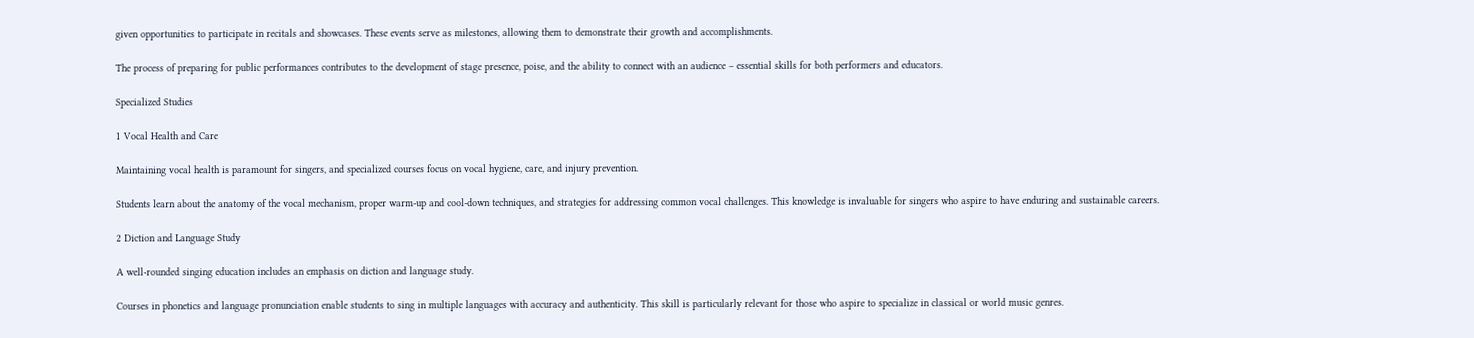given opportunities to participate in recitals and showcases. These events serve as milestones, allowing them to demonstrate their growth and accomplishments.

The process of preparing for public performances contributes to the development of stage presence, poise, and the ability to connect with an audience – essential skills for both performers and educators.

Specialized Studies

1 Vocal Health and Care

Maintaining vocal health is paramount for singers, and specialized courses focus on vocal hygiene, care, and injury prevention.

Students learn about the anatomy of the vocal mechanism, proper warm-up and cool-down techniques, and strategies for addressing common vocal challenges. This knowledge is invaluable for singers who aspire to have enduring and sustainable careers.

2 Diction and Language Study

A well-rounded singing education includes an emphasis on diction and language study.

Courses in phonetics and language pronunciation enable students to sing in multiple languages with accuracy and authenticity. This skill is particularly relevant for those who aspire to specialize in classical or world music genres.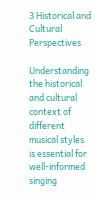3 Historical and Cultural Perspectives

Understanding the historical and cultural context of different musical styles is essential for well-informed singing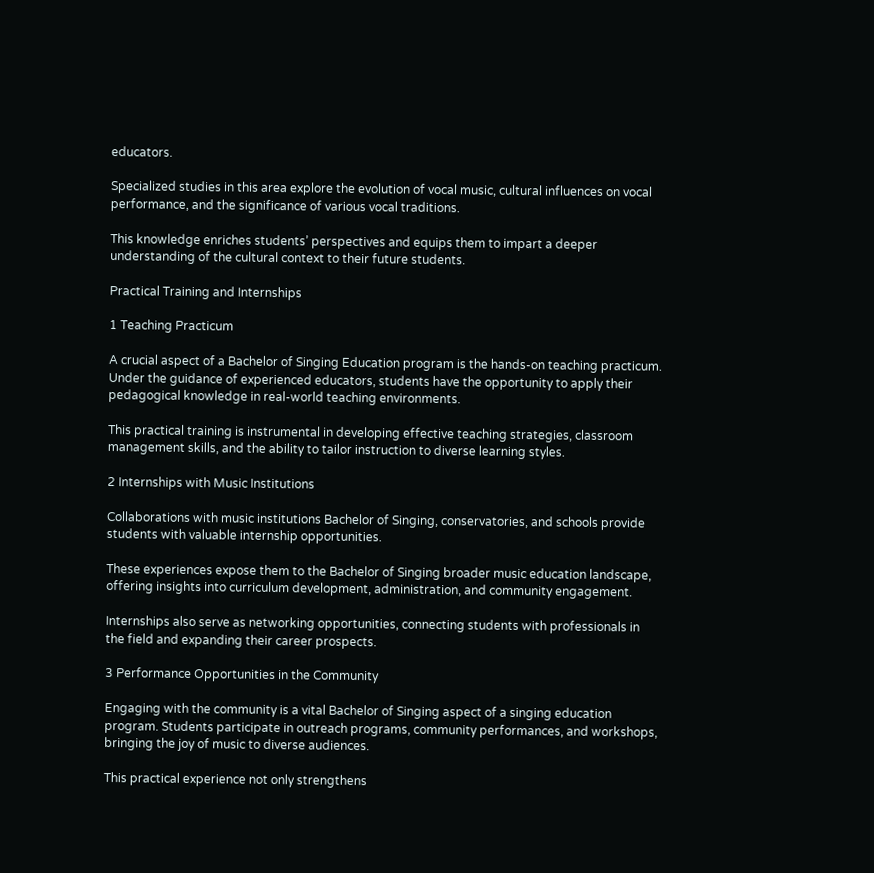educators.

Specialized studies in this area explore the evolution of vocal music, cultural influences on vocal performance, and the significance of various vocal traditions.

This knowledge enriches students’ perspectives and equips them to impart a deeper understanding of the cultural context to their future students.

Practical Training and Internships

1 Teaching Practicum

A crucial aspect of a Bachelor of Singing Education program is the hands-on teaching practicum. Under the guidance of experienced educators, students have the opportunity to apply their pedagogical knowledge in real-world teaching environments.

This practical training is instrumental in developing effective teaching strategies, classroom management skills, and the ability to tailor instruction to diverse learning styles.

2 Internships with Music Institutions

Collaborations with music institutions Bachelor of Singing, conservatories, and schools provide students with valuable internship opportunities.

These experiences expose them to the Bachelor of Singing broader music education landscape, offering insights into curriculum development, administration, and community engagement.

Internships also serve as networking opportunities, connecting students with professionals in the field and expanding their career prospects.

3 Performance Opportunities in the Community

Engaging with the community is a vital Bachelor of Singing aspect of a singing education program. Students participate in outreach programs, community performances, and workshops, bringing the joy of music to diverse audiences.

This practical experience not only strengthens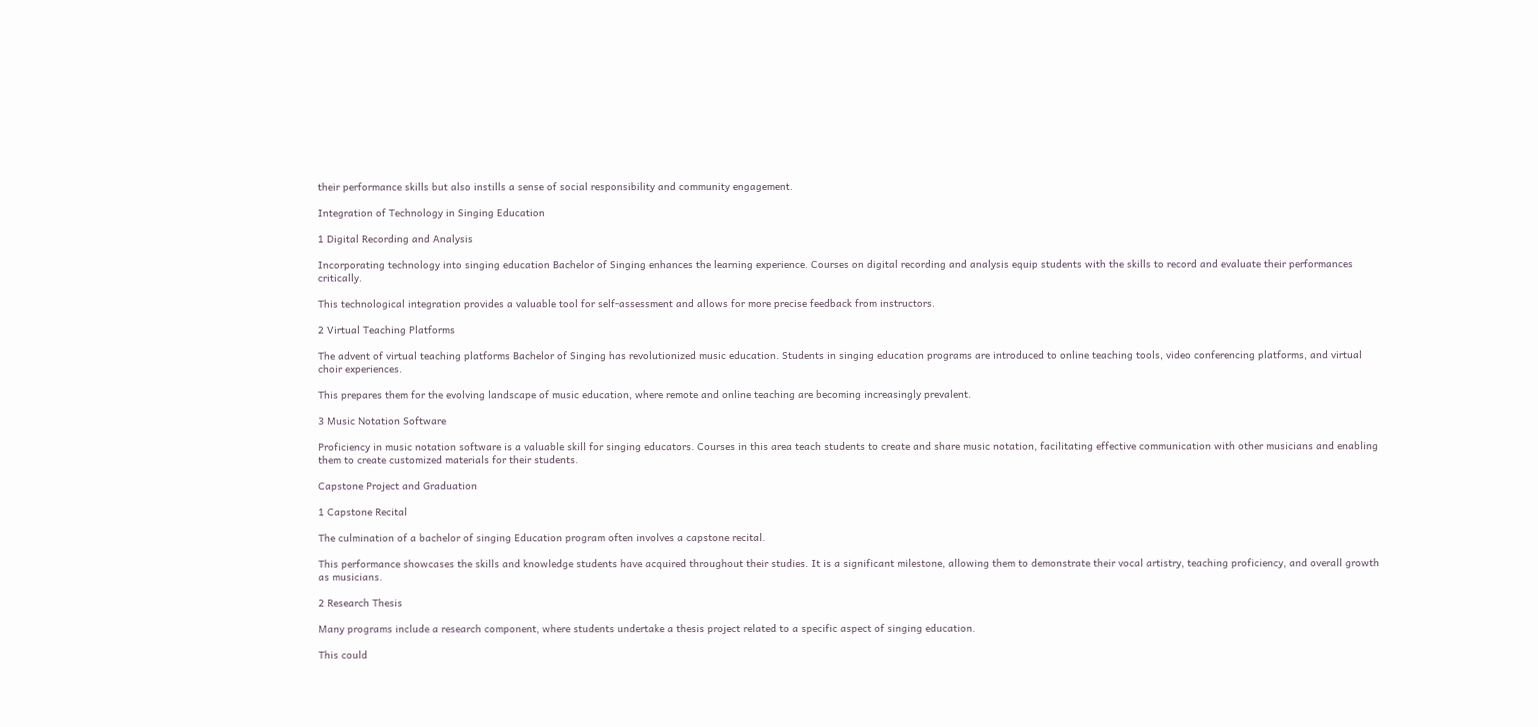their performance skills but also instills a sense of social responsibility and community engagement.

Integration of Technology in Singing Education

1 Digital Recording and Analysis

Incorporating technology into singing education Bachelor of Singing enhances the learning experience. Courses on digital recording and analysis equip students with the skills to record and evaluate their performances critically.

This technological integration provides a valuable tool for self-assessment and allows for more precise feedback from instructors.

2 Virtual Teaching Platforms

The advent of virtual teaching platforms Bachelor of Singing has revolutionized music education. Students in singing education programs are introduced to online teaching tools, video conferencing platforms, and virtual choir experiences.

This prepares them for the evolving landscape of music education, where remote and online teaching are becoming increasingly prevalent.

3 Music Notation Software

Proficiency in music notation software is a valuable skill for singing educators. Courses in this area teach students to create and share music notation, facilitating effective communication with other musicians and enabling them to create customized materials for their students.

Capstone Project and Graduation

1 Capstone Recital

The culmination of a bachelor of singing Education program often involves a capstone recital.

This performance showcases the skills and knowledge students have acquired throughout their studies. It is a significant milestone, allowing them to demonstrate their vocal artistry, teaching proficiency, and overall growth as musicians.

2 Research Thesis

Many programs include a research component, where students undertake a thesis project related to a specific aspect of singing education.

This could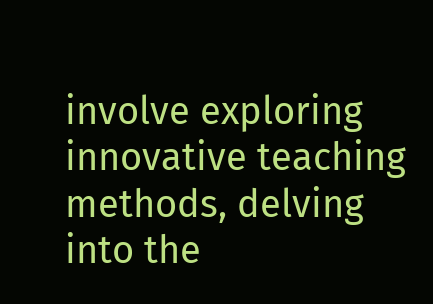involve exploring innovative teaching methods, delving into the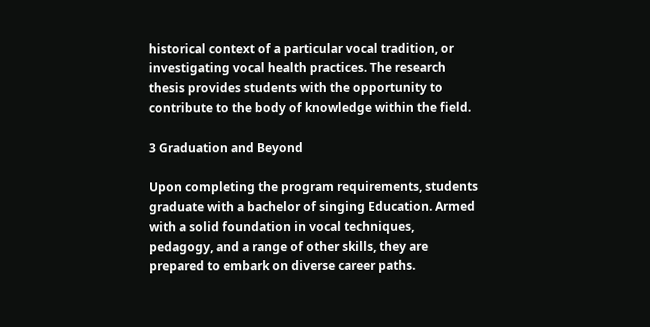historical context of a particular vocal tradition, or investigating vocal health practices. The research thesis provides students with the opportunity to contribute to the body of knowledge within the field.

3 Graduation and Beyond

Upon completing the program requirements, students graduate with a bachelor of singing Education. Armed with a solid foundation in vocal techniques, pedagogy, and a range of other skills, they are prepared to embark on diverse career paths.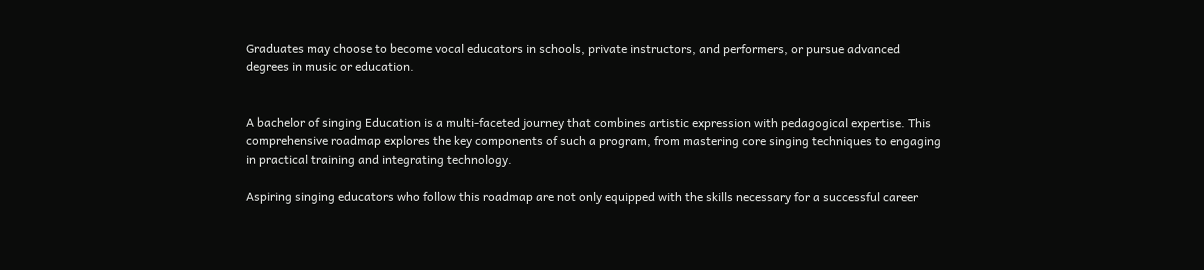Graduates may choose to become vocal educators in schools, private instructors, and performers, or pursue advanced degrees in music or education.


A bachelor of singing Education is a multi-faceted journey that combines artistic expression with pedagogical expertise. This comprehensive roadmap explores the key components of such a program, from mastering core singing techniques to engaging in practical training and integrating technology.

Aspiring singing educators who follow this roadmap are not only equipped with the skills necessary for a successful career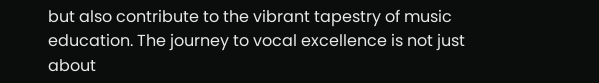but also contribute to the vibrant tapestry of music education. The journey to vocal excellence is not just about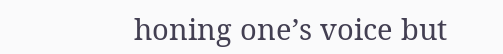honing one’s voice but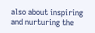also about inspiring and nurturing the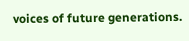voices of future generations.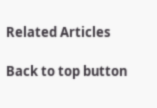Related Articles

Back to top button